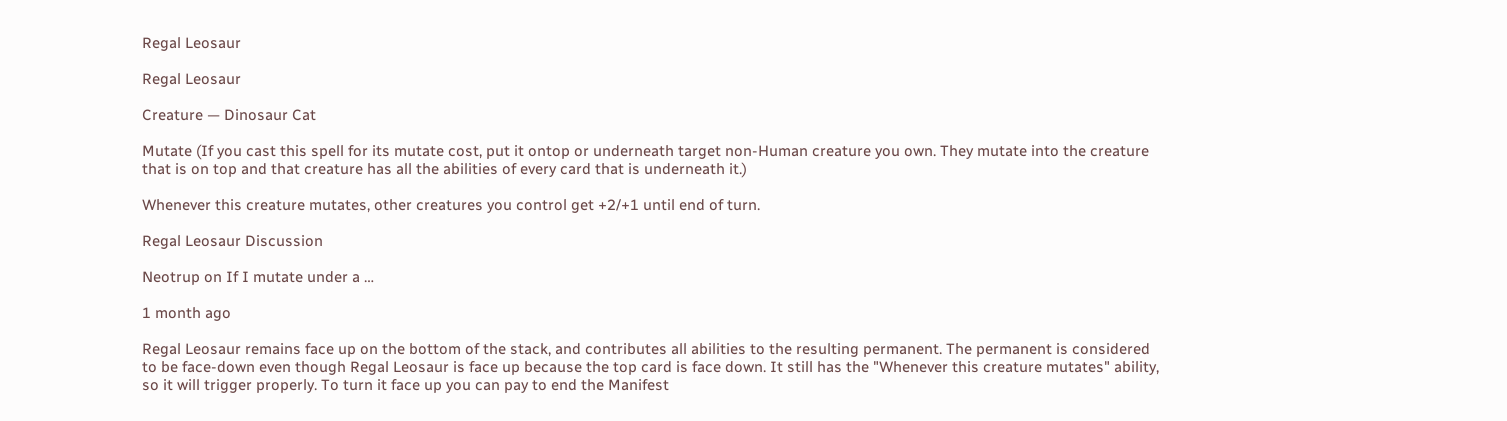Regal Leosaur

Regal Leosaur

Creature — Dinosaur Cat

Mutate (If you cast this spell for its mutate cost, put it ontop or underneath target non-Human creature you own. They mutate into the creature that is on top and that creature has all the abilities of every card that is underneath it.)

Whenever this creature mutates, other creatures you control get +2/+1 until end of turn.

Regal Leosaur Discussion

Neotrup on If I mutate under a …

1 month ago

Regal Leosaur remains face up on the bottom of the stack, and contributes all abilities to the resulting permanent. The permanent is considered to be face-down even though Regal Leosaur is face up because the top card is face down. It still has the "Whenever this creature mutates" ability, so it will trigger properly. To turn it face up you can pay to end the Manifest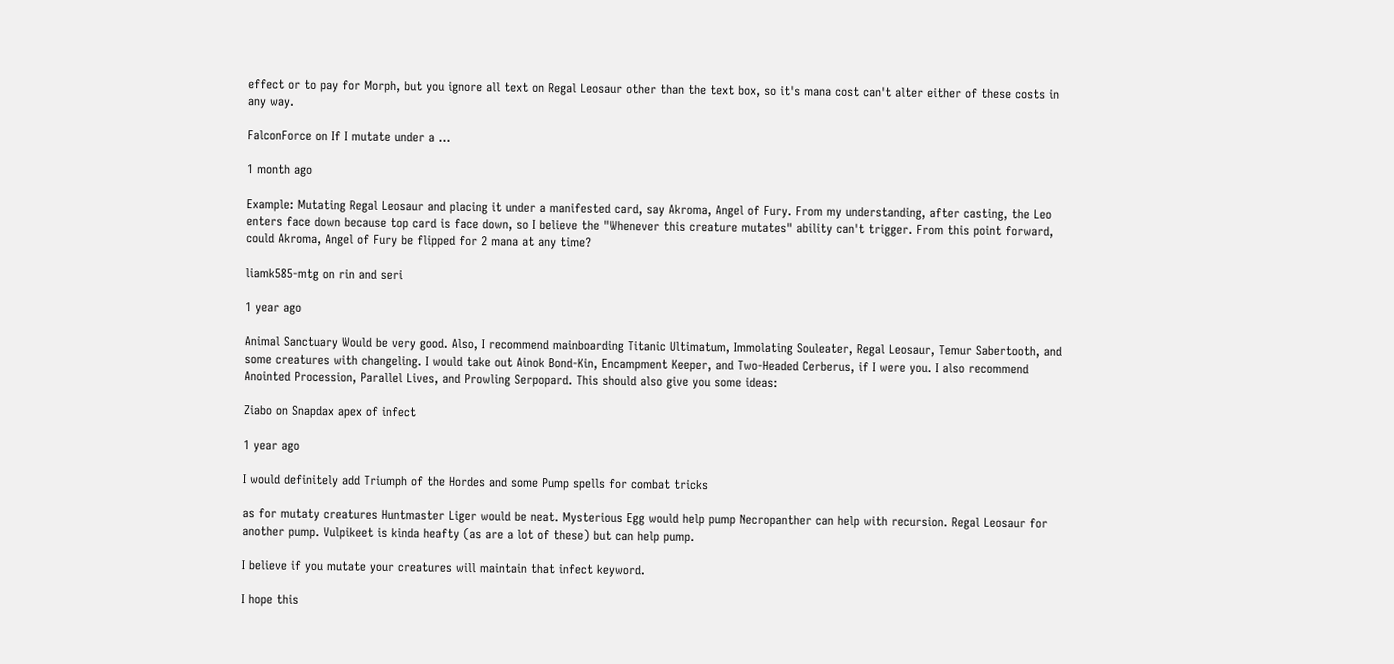effect or to pay for Morph, but you ignore all text on Regal Leosaur other than the text box, so it's mana cost can't alter either of these costs in any way.

FalconForce on If I mutate under a …

1 month ago

Example: Mutating Regal Leosaur and placing it under a manifested card, say Akroma, Angel of Fury. From my understanding, after casting, the Leo enters face down because top card is face down, so I believe the "Whenever this creature mutates" ability can't trigger. From this point forward, could Akroma, Angel of Fury be flipped for 2 mana at any time?

liamk585-mtg on rin and seri

1 year ago

Animal Sanctuary Would be very good. Also, I recommend mainboarding Titanic Ultimatum, Immolating Souleater, Regal Leosaur, Temur Sabertooth, and some creatures with changeling. I would take out Ainok Bond-Kin, Encampment Keeper, and Two-Headed Cerberus, if I were you. I also recommend Anointed Procession, Parallel Lives, and Prowling Serpopard. This should also give you some ideas:

Ziabo on Snapdax apex of infect

1 year ago

I would definitely add Triumph of the Hordes and some Pump spells for combat tricks

as for mutaty creatures Huntmaster Liger would be neat. Mysterious Egg would help pump Necropanther can help with recursion. Regal Leosaur for another pump. Vulpikeet is kinda heafty (as are a lot of these) but can help pump.

I believe if you mutate your creatures will maintain that infect keyword.

I hope this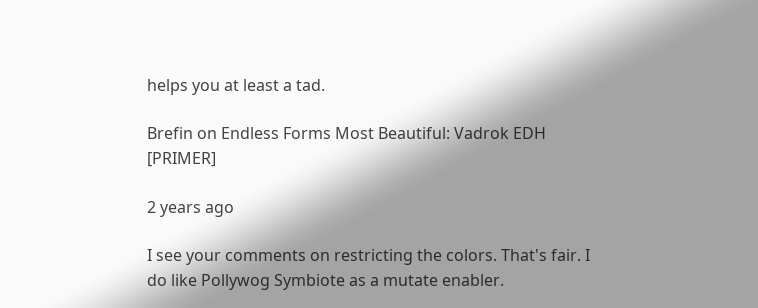helps you at least a tad.

Brefin on Endless Forms Most Beautiful: Vadrok EDH [PRIMER]

2 years ago

I see your comments on restricting the colors. That's fair. I do like Pollywog Symbiote as a mutate enabler.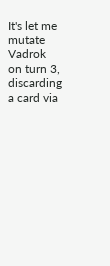It's let me mutate Vadrok on turn 3, discarding a card via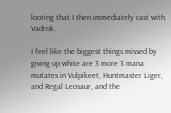looting that I then immediately cast with Vadrok.

I feel like the biggest things missed by giving up white are 3 more 3 mana mutates in Vulpikeet, Huntmaster Liger, and Regal Leosaur, and the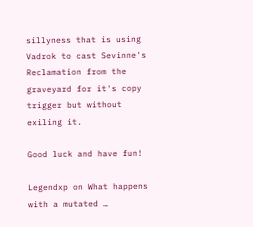sillyness that is using Vadrok to cast Sevinne's Reclamation from the graveyard for it's copy trigger but without exiling it.

Good luck and have fun!

Legendxp on What happens with a mutated …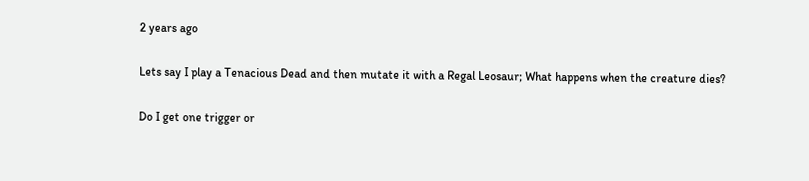2 years ago

Lets say I play a Tenacious Dead and then mutate it with a Regal Leosaur; What happens when the creature dies?

Do I get one trigger or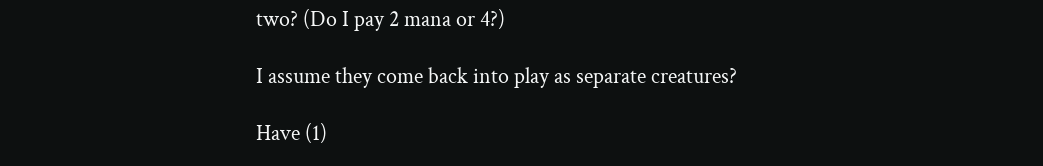two? (Do I pay 2 mana or 4?)

I assume they come back into play as separate creatures?

Have (1)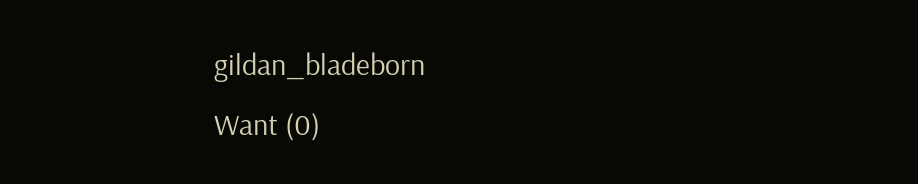gildan_bladeborn
Want (0)